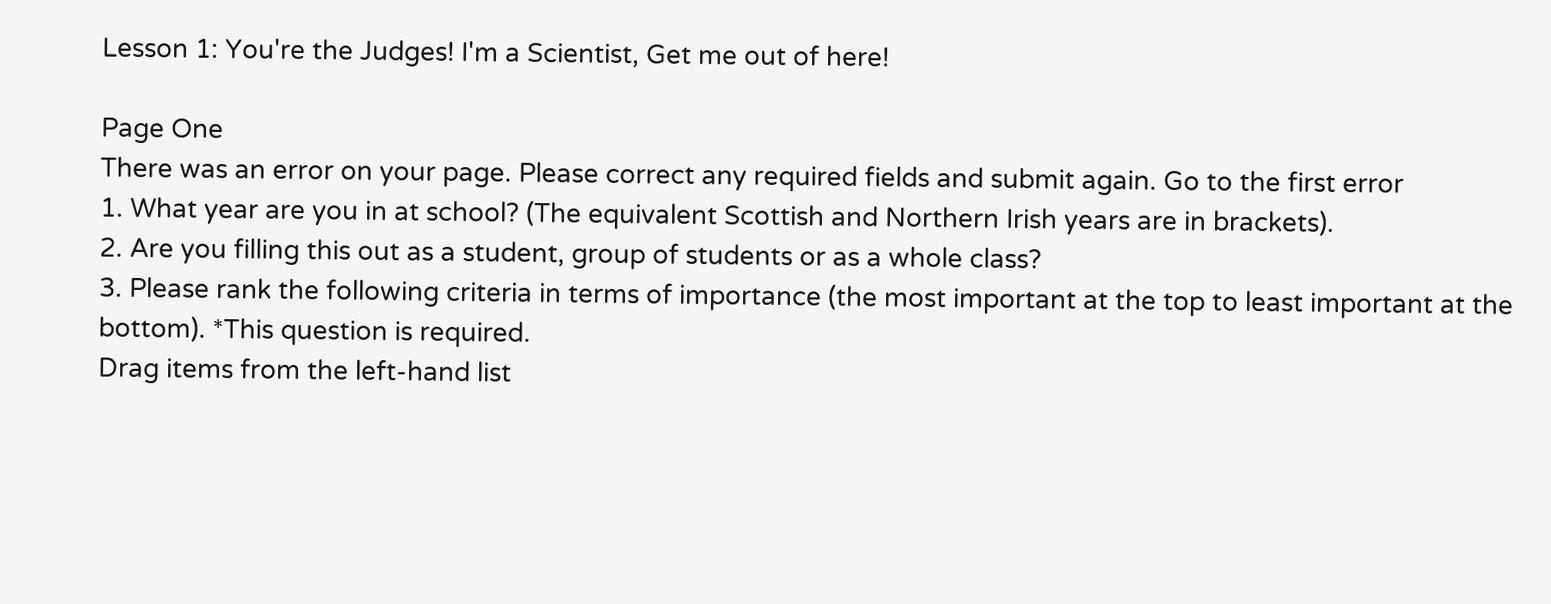Lesson 1: You're the Judges! I'm a Scientist, Get me out of here!

Page One
There was an error on your page. Please correct any required fields and submit again. Go to the first error
1. What year are you in at school? (The equivalent Scottish and Northern Irish years are in brackets).
2. Are you filling this out as a student, group of students or as a whole class?
3. Please rank the following criteria in terms of importance (the most important at the top to least important at the bottom). *This question is required.
Drag items from the left-hand list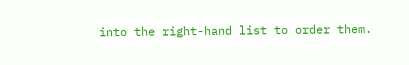into the right-hand list to order them.